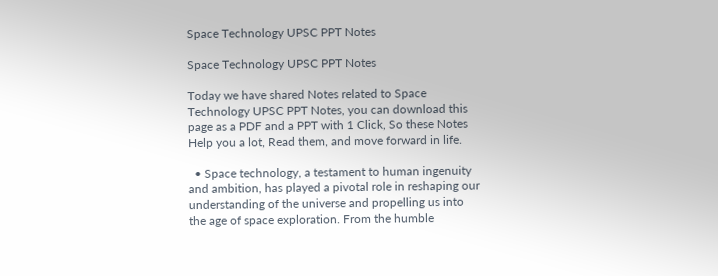Space Technology UPSC PPT Notes

Space Technology UPSC PPT Notes

Today we have shared Notes related to Space Technology UPSC PPT Notes, you can download this page as a PDF and a PPT with 1 Click, So these Notes Help you a lot, Read them, and move forward in life.

  • Space technology, a testament to human ingenuity and ambition, has played a pivotal role in reshaping our understanding of the universe and propelling us into the age of space exploration. From the humble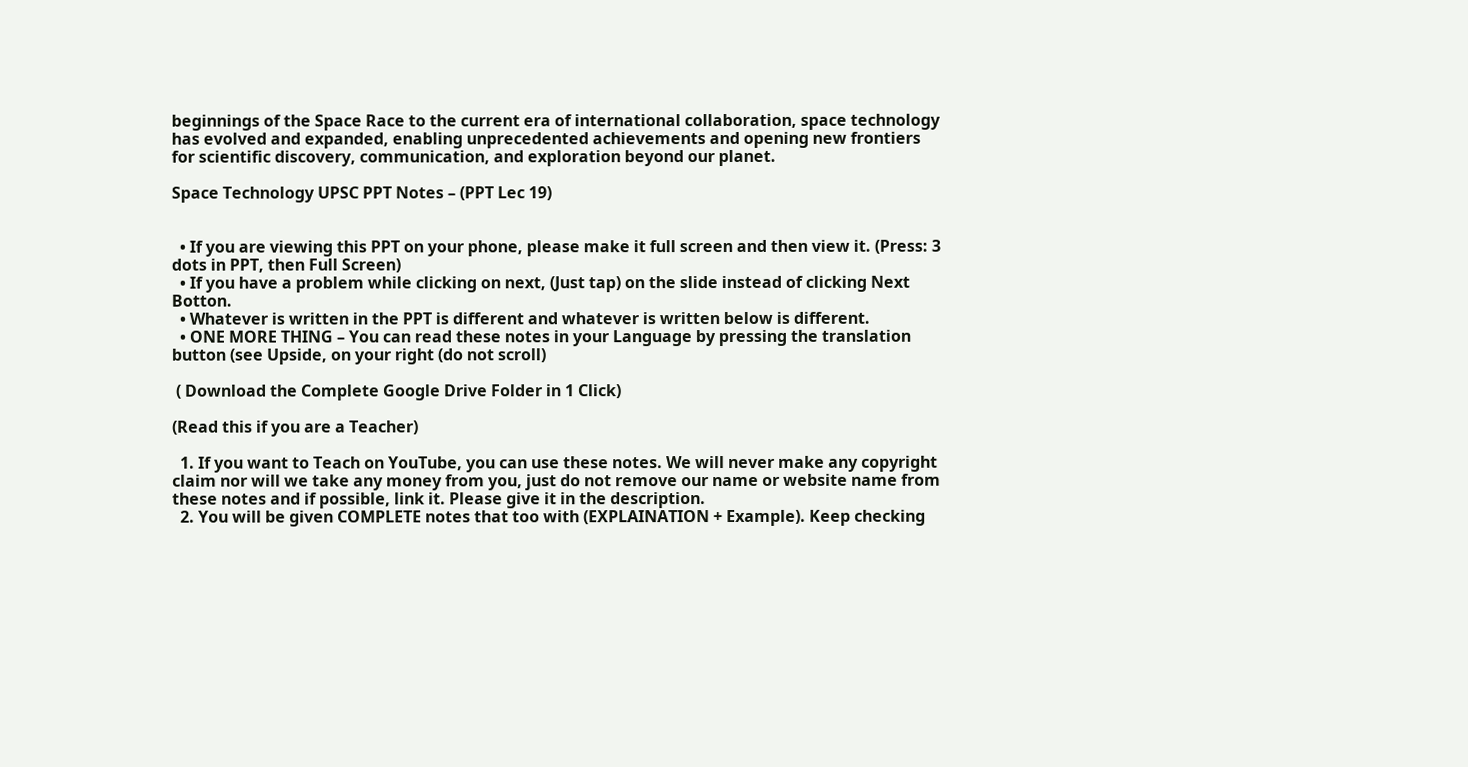beginnings of the Space Race to the current era of international collaboration, space technology has evolved and expanded, enabling unprecedented achievements and opening new frontiers for scientific discovery, communication, and exploration beyond our planet.

Space Technology UPSC PPT Notes – (PPT Lec 19)


  • If you are viewing this PPT on your phone, please make it full screen and then view it. (Press: 3 dots in PPT, then Full Screen)
  • If you have a problem while clicking on next, (Just tap) on the slide instead of clicking Next Botton.
  • Whatever is written in the PPT is different and whatever is written below is different.
  • ONE MORE THING – You can read these notes in your Language by pressing the translation button (see Upside, on your right (do not scroll)

 ( Download the Complete Google Drive Folder in 1 Click)

(Read this if you are a Teacher)

  1. If you want to Teach on YouTube, you can use these notes. We will never make any copyright claim nor will we take any money from you, just do not remove our name or website name from these notes and if possible, link it. Please give it in the description.
  2. You will be given COMPLETE notes that too with (EXPLAINATION + Example). Keep checking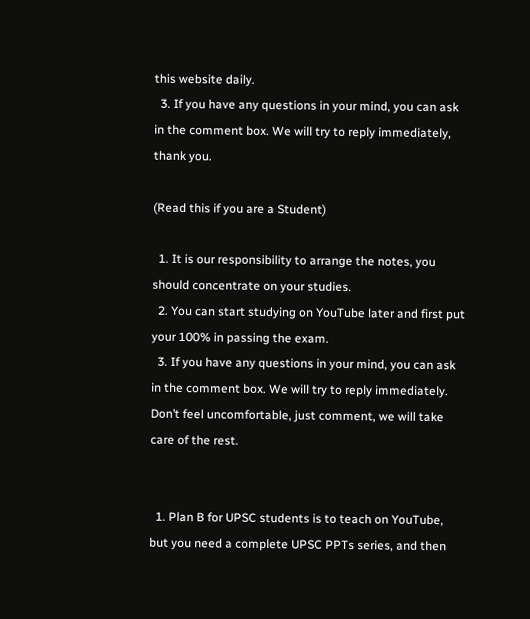this website daily.
  3. If you have any questions in your mind, you can ask in the comment box. We will try to reply immediately, thank you.

(Read this if you are a Student)

  1. It is our responsibility to arrange the notes, you should concentrate on your studies.
  2. You can start studying on YouTube later and first put your 100% in passing the exam.
  3. If you have any questions in your mind, you can ask in the comment box. We will try to reply immediately. Don’t feel uncomfortable, just comment, we will take care of the rest.


  1. Plan B for UPSC students is to teach on YouTube, but you need a complete UPSC PPTs series, and then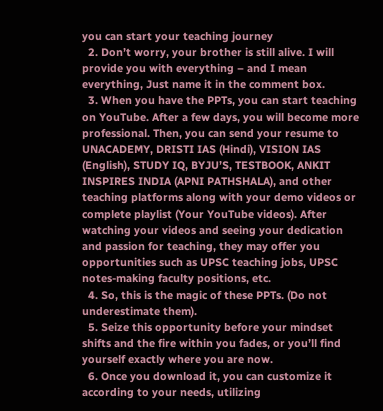you can start your teaching journey
  2. Don’t worry, your brother is still alive. I will provide you with everything – and I mean everything, Just name it in the comment box.
  3. When you have the PPTs, you can start teaching on YouTube. After a few days, you will become more professional. Then, you can send your resume to UNACADEMY, DRISTI IAS (Hindi), VISION IAS (English), STUDY IQ, BYJU’S, TESTBOOK, ANKIT INSPIRES INDIA (APNI PATHSHALA), and other teaching platforms along with your demo videos or complete playlist (Your YouTube videos). After watching your videos and seeing your dedication and passion for teaching, they may offer you opportunities such as UPSC teaching jobs, UPSC notes-making faculty positions, etc.
  4. So, this is the magic of these PPTs. (Do not underestimate them).
  5. Seize this opportunity before your mindset shifts and the fire within you fades, or you’ll find yourself exactly where you are now.
  6. Once you download it, you can customize it according to your needs, utilizing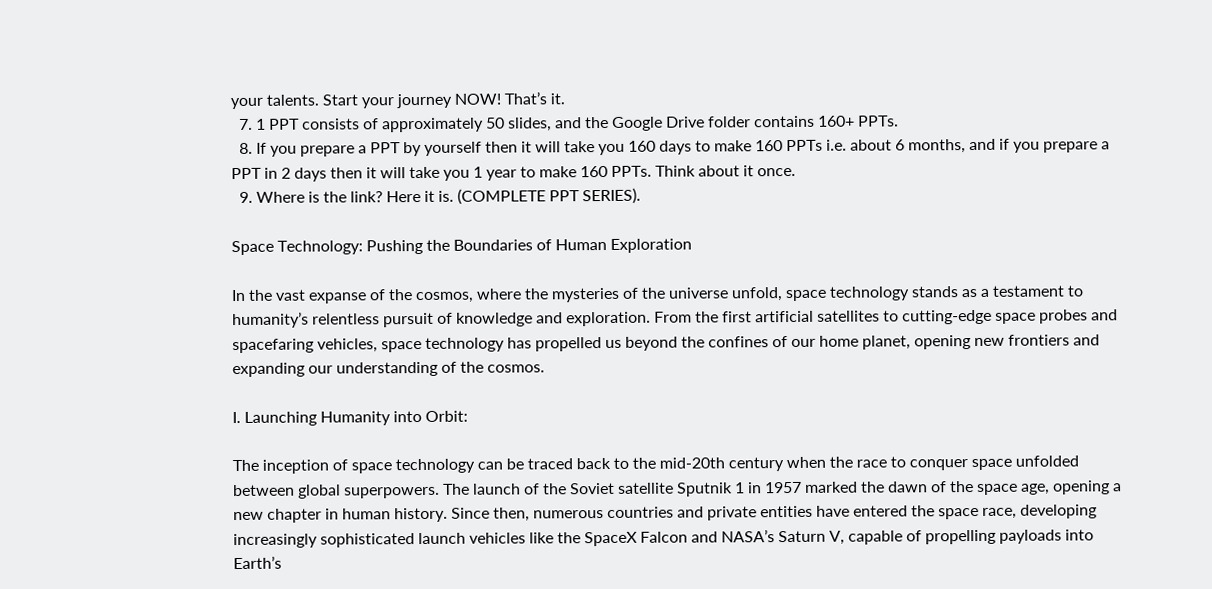your talents. Start your journey NOW! That’s it.
  7. 1 PPT consists of approximately 50 slides, and the Google Drive folder contains 160+ PPTs.
  8. If you prepare a PPT by yourself then it will take you 160 days to make 160 PPTs i.e. about 6 months, and if you prepare a PPT in 2 days then it will take you 1 year to make 160 PPTs. Think about it once.
  9. Where is the link? Here it is. (COMPLETE PPT SERIES).

Space Technology: Pushing the Boundaries of Human Exploration

In the vast expanse of the cosmos, where the mysteries of the universe unfold, space technology stands as a testament to humanity’s relentless pursuit of knowledge and exploration. From the first artificial satellites to cutting-edge space probes and spacefaring vehicles, space technology has propelled us beyond the confines of our home planet, opening new frontiers and expanding our understanding of the cosmos.

I. Launching Humanity into Orbit:

The inception of space technology can be traced back to the mid-20th century when the race to conquer space unfolded between global superpowers. The launch of the Soviet satellite Sputnik 1 in 1957 marked the dawn of the space age, opening a new chapter in human history. Since then, numerous countries and private entities have entered the space race, developing increasingly sophisticated launch vehicles like the SpaceX Falcon and NASA’s Saturn V, capable of propelling payloads into Earth’s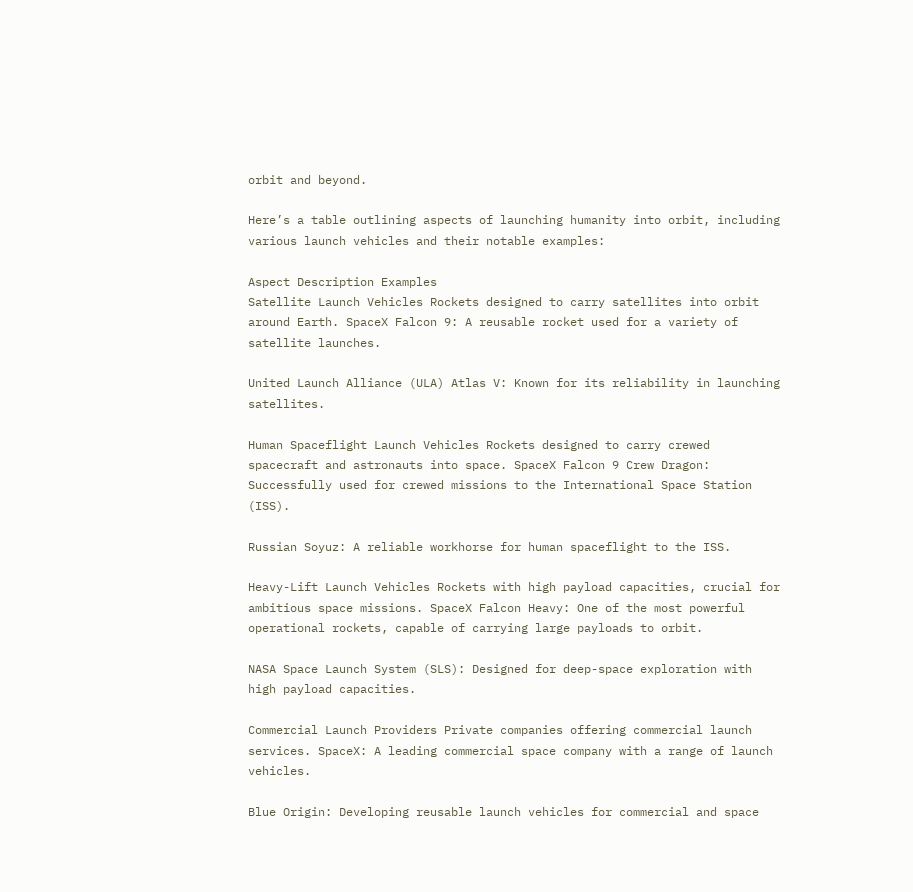orbit and beyond.

Here’s a table outlining aspects of launching humanity into orbit, including various launch vehicles and their notable examples:

Aspect Description Examples
Satellite Launch Vehicles Rockets designed to carry satellites into orbit around Earth. SpaceX Falcon 9: A reusable rocket used for a variety of satellite launches.

United Launch Alliance (ULA) Atlas V: Known for its reliability in launching satellites.

Human Spaceflight Launch Vehicles Rockets designed to carry crewed spacecraft and astronauts into space. SpaceX Falcon 9 Crew Dragon: Successfully used for crewed missions to the International Space Station (ISS).

Russian Soyuz: A reliable workhorse for human spaceflight to the ISS.

Heavy-Lift Launch Vehicles Rockets with high payload capacities, crucial for ambitious space missions. SpaceX Falcon Heavy: One of the most powerful operational rockets, capable of carrying large payloads to orbit.

NASA Space Launch System (SLS): Designed for deep-space exploration with high payload capacities.

Commercial Launch Providers Private companies offering commercial launch services. SpaceX: A leading commercial space company with a range of launch vehicles.

Blue Origin: Developing reusable launch vehicles for commercial and space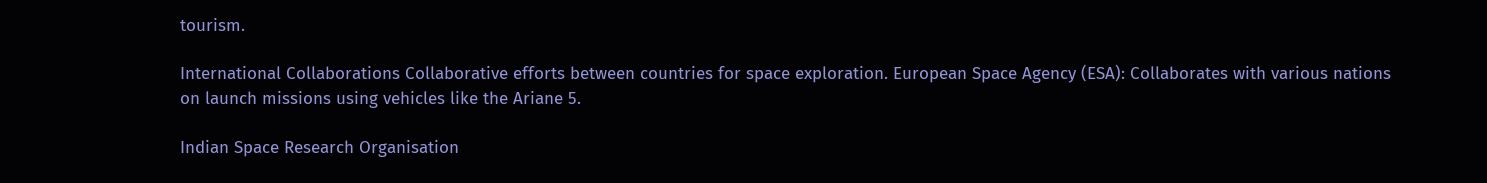tourism.

International Collaborations Collaborative efforts between countries for space exploration. European Space Agency (ESA): Collaborates with various nations on launch missions using vehicles like the Ariane 5.

Indian Space Research Organisation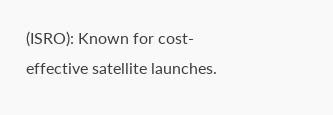(ISRO): Known for cost-effective satellite launches.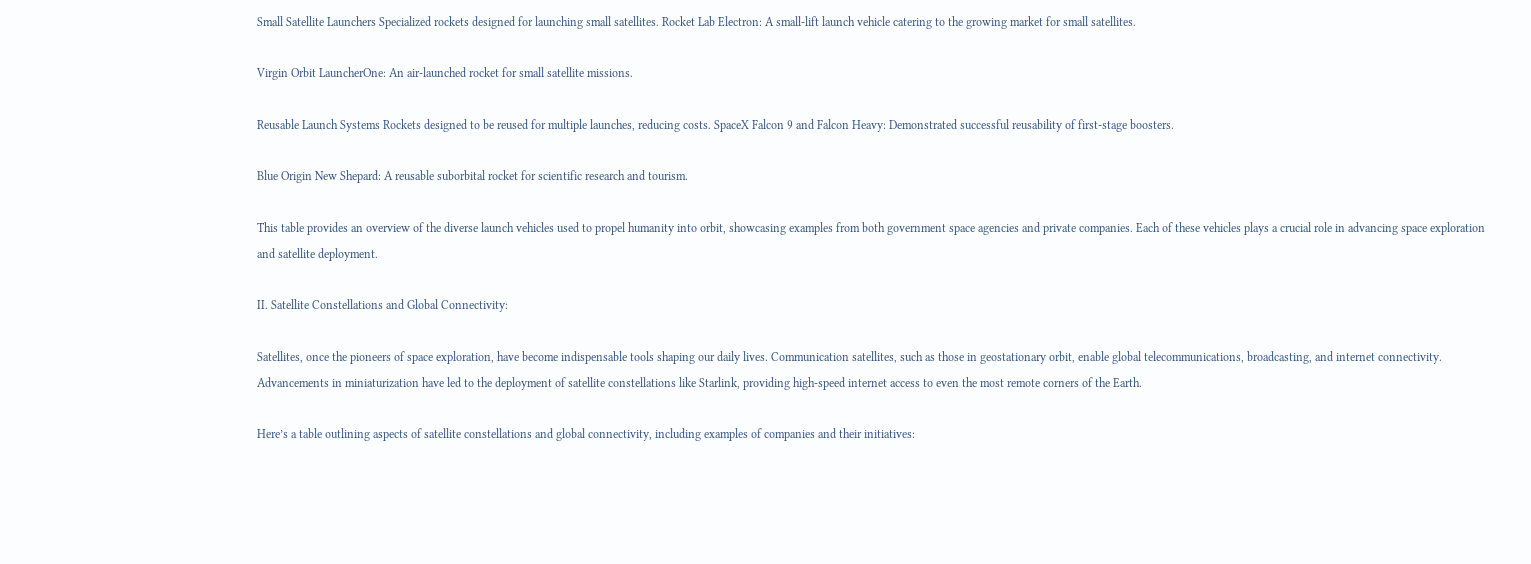Small Satellite Launchers Specialized rockets designed for launching small satellites. Rocket Lab Electron: A small-lift launch vehicle catering to the growing market for small satellites.

Virgin Orbit LauncherOne: An air-launched rocket for small satellite missions.

Reusable Launch Systems Rockets designed to be reused for multiple launches, reducing costs. SpaceX Falcon 9 and Falcon Heavy: Demonstrated successful reusability of first-stage boosters.

Blue Origin New Shepard: A reusable suborbital rocket for scientific research and tourism.

This table provides an overview of the diverse launch vehicles used to propel humanity into orbit, showcasing examples from both government space agencies and private companies. Each of these vehicles plays a crucial role in advancing space exploration and satellite deployment.

II. Satellite Constellations and Global Connectivity:

Satellites, once the pioneers of space exploration, have become indispensable tools shaping our daily lives. Communication satellites, such as those in geostationary orbit, enable global telecommunications, broadcasting, and internet connectivity. Advancements in miniaturization have led to the deployment of satellite constellations like Starlink, providing high-speed internet access to even the most remote corners of the Earth.

Here’s a table outlining aspects of satellite constellations and global connectivity, including examples of companies and their initiatives: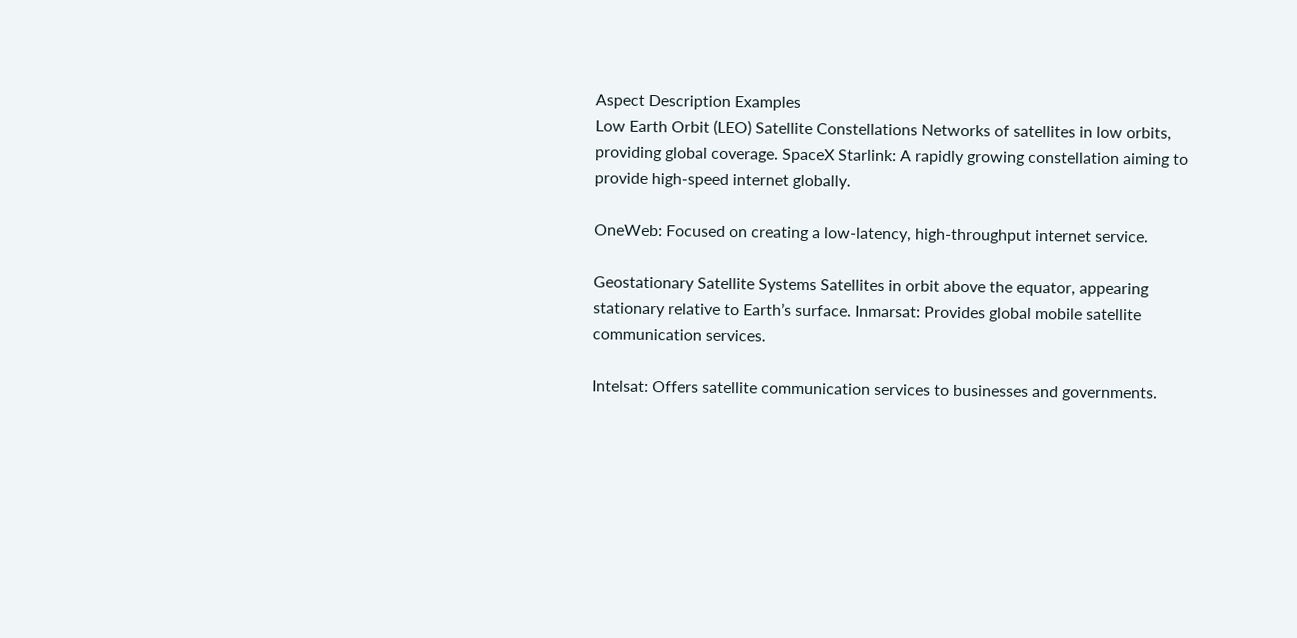Aspect Description Examples
Low Earth Orbit (LEO) Satellite Constellations Networks of satellites in low orbits, providing global coverage. SpaceX Starlink: A rapidly growing constellation aiming to provide high-speed internet globally.

OneWeb: Focused on creating a low-latency, high-throughput internet service.

Geostationary Satellite Systems Satellites in orbit above the equator, appearing stationary relative to Earth’s surface. Inmarsat: Provides global mobile satellite communication services.

Intelsat: Offers satellite communication services to businesses and governments.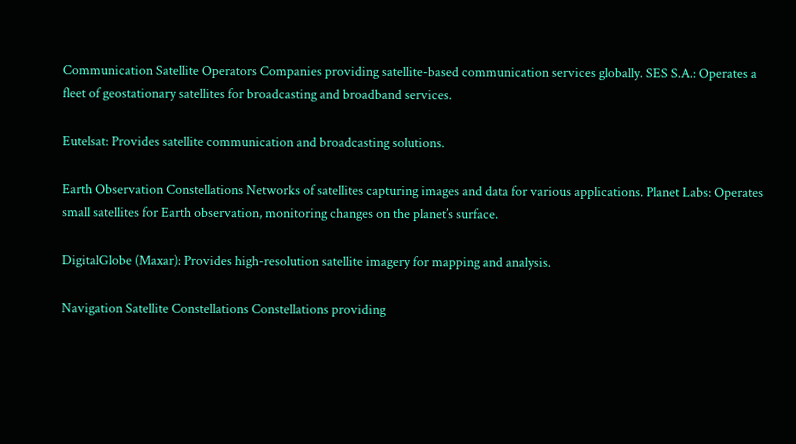Communication Satellite Operators Companies providing satellite-based communication services globally. SES S.A.: Operates a fleet of geostationary satellites for broadcasting and broadband services.

Eutelsat: Provides satellite communication and broadcasting solutions.

Earth Observation Constellations Networks of satellites capturing images and data for various applications. Planet Labs: Operates small satellites for Earth observation, monitoring changes on the planet’s surface.

DigitalGlobe (Maxar): Provides high-resolution satellite imagery for mapping and analysis.

Navigation Satellite Constellations Constellations providing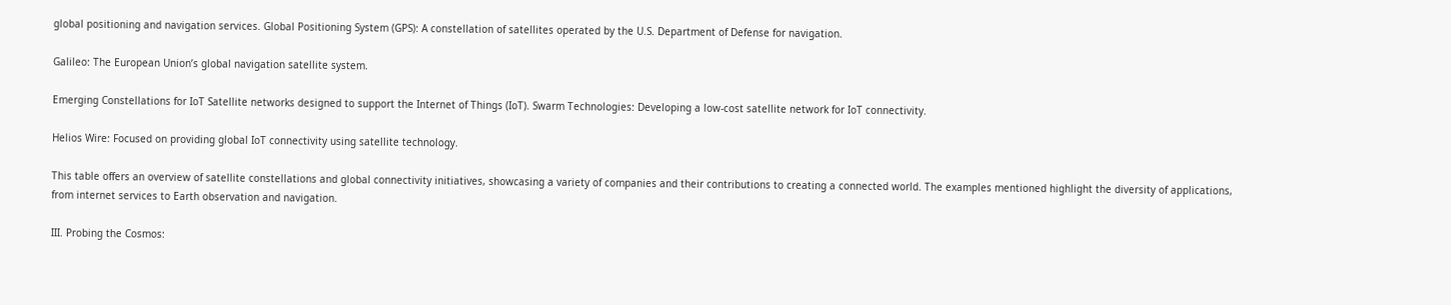global positioning and navigation services. Global Positioning System (GPS): A constellation of satellites operated by the U.S. Department of Defense for navigation.

Galileo: The European Union’s global navigation satellite system.

Emerging Constellations for IoT Satellite networks designed to support the Internet of Things (IoT). Swarm Technologies: Developing a low-cost satellite network for IoT connectivity.

Helios Wire: Focused on providing global IoT connectivity using satellite technology.

This table offers an overview of satellite constellations and global connectivity initiatives, showcasing a variety of companies and their contributions to creating a connected world. The examples mentioned highlight the diversity of applications, from internet services to Earth observation and navigation.

III. Probing the Cosmos: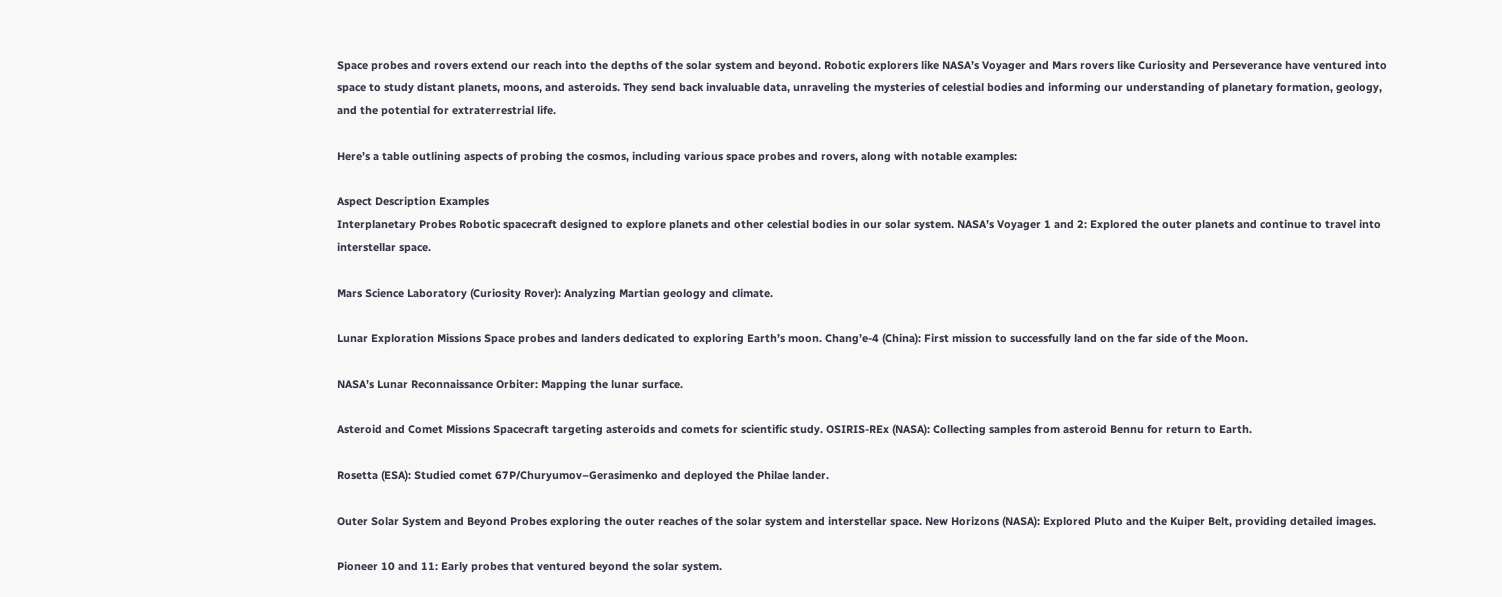Space probes and rovers extend our reach into the depths of the solar system and beyond. Robotic explorers like NASA’s Voyager and Mars rovers like Curiosity and Perseverance have ventured into space to study distant planets, moons, and asteroids. They send back invaluable data, unraveling the mysteries of celestial bodies and informing our understanding of planetary formation, geology, and the potential for extraterrestrial life.

Here’s a table outlining aspects of probing the cosmos, including various space probes and rovers, along with notable examples:

Aspect Description Examples
Interplanetary Probes Robotic spacecraft designed to explore planets and other celestial bodies in our solar system. NASA’s Voyager 1 and 2: Explored the outer planets and continue to travel into interstellar space.

Mars Science Laboratory (Curiosity Rover): Analyzing Martian geology and climate.

Lunar Exploration Missions Space probes and landers dedicated to exploring Earth’s moon. Chang’e-4 (China): First mission to successfully land on the far side of the Moon.

NASA’s Lunar Reconnaissance Orbiter: Mapping the lunar surface.

Asteroid and Comet Missions Spacecraft targeting asteroids and comets for scientific study. OSIRIS-REx (NASA): Collecting samples from asteroid Bennu for return to Earth.

Rosetta (ESA): Studied comet 67P/Churyumov–Gerasimenko and deployed the Philae lander.

Outer Solar System and Beyond Probes exploring the outer reaches of the solar system and interstellar space. New Horizons (NASA): Explored Pluto and the Kuiper Belt, providing detailed images.

Pioneer 10 and 11: Early probes that ventured beyond the solar system.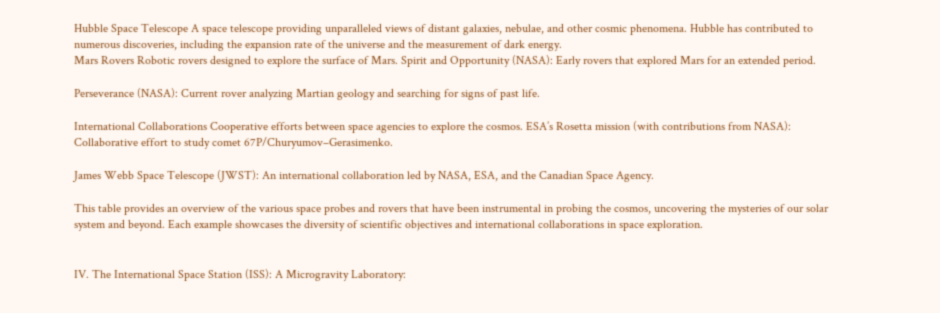Hubble Space Telescope A space telescope providing unparalleled views of distant galaxies, nebulae, and other cosmic phenomena. Hubble has contributed to numerous discoveries, including the expansion rate of the universe and the measurement of dark energy.
Mars Rovers Robotic rovers designed to explore the surface of Mars. Spirit and Opportunity (NASA): Early rovers that explored Mars for an extended period.

Perseverance (NASA): Current rover analyzing Martian geology and searching for signs of past life.

International Collaborations Cooperative efforts between space agencies to explore the cosmos. ESA’s Rosetta mission (with contributions from NASA): Collaborative effort to study comet 67P/Churyumov–Gerasimenko.

James Webb Space Telescope (JWST): An international collaboration led by NASA, ESA, and the Canadian Space Agency.

This table provides an overview of the various space probes and rovers that have been instrumental in probing the cosmos, uncovering the mysteries of our solar system and beyond. Each example showcases the diversity of scientific objectives and international collaborations in space exploration.


IV. The International Space Station (ISS): A Microgravity Laboratory: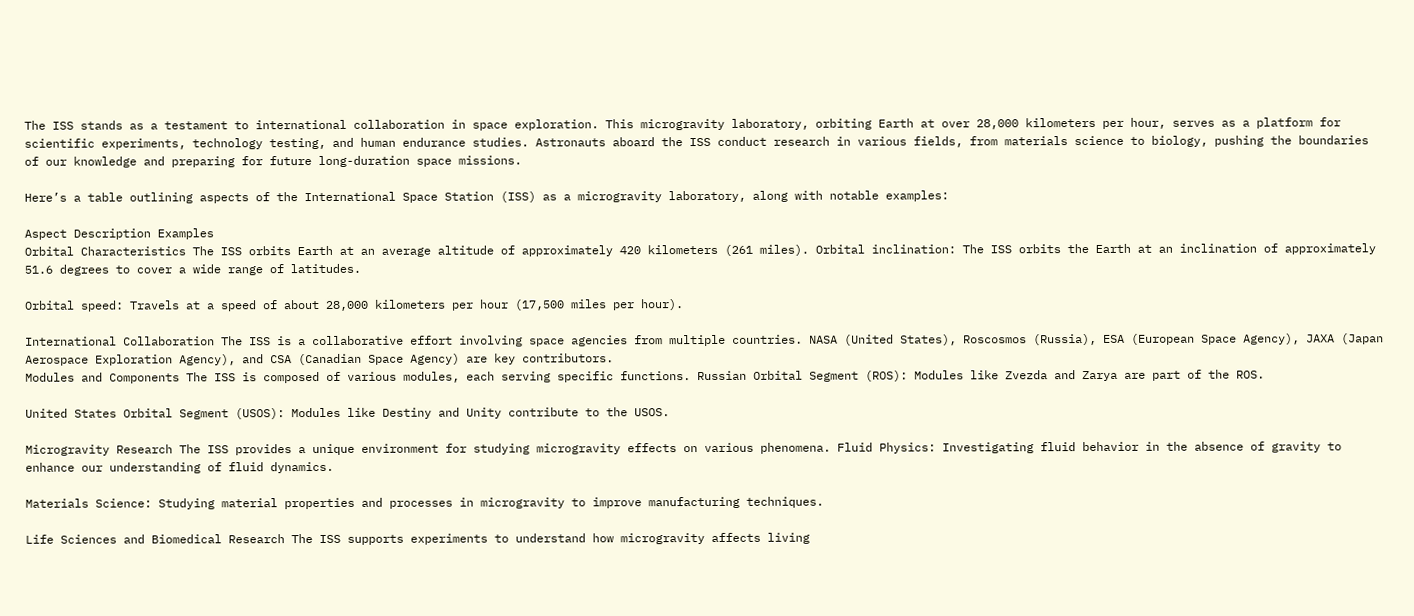The ISS stands as a testament to international collaboration in space exploration. This microgravity laboratory, orbiting Earth at over 28,000 kilometers per hour, serves as a platform for scientific experiments, technology testing, and human endurance studies. Astronauts aboard the ISS conduct research in various fields, from materials science to biology, pushing the boundaries of our knowledge and preparing for future long-duration space missions.

Here’s a table outlining aspects of the International Space Station (ISS) as a microgravity laboratory, along with notable examples:

Aspect Description Examples
Orbital Characteristics The ISS orbits Earth at an average altitude of approximately 420 kilometers (261 miles). Orbital inclination: The ISS orbits the Earth at an inclination of approximately 51.6 degrees to cover a wide range of latitudes.

Orbital speed: Travels at a speed of about 28,000 kilometers per hour (17,500 miles per hour).

International Collaboration The ISS is a collaborative effort involving space agencies from multiple countries. NASA (United States), Roscosmos (Russia), ESA (European Space Agency), JAXA (Japan Aerospace Exploration Agency), and CSA (Canadian Space Agency) are key contributors.
Modules and Components The ISS is composed of various modules, each serving specific functions. Russian Orbital Segment (ROS): Modules like Zvezda and Zarya are part of the ROS.

United States Orbital Segment (USOS): Modules like Destiny and Unity contribute to the USOS.

Microgravity Research The ISS provides a unique environment for studying microgravity effects on various phenomena. Fluid Physics: Investigating fluid behavior in the absence of gravity to enhance our understanding of fluid dynamics.

Materials Science: Studying material properties and processes in microgravity to improve manufacturing techniques.

Life Sciences and Biomedical Research The ISS supports experiments to understand how microgravity affects living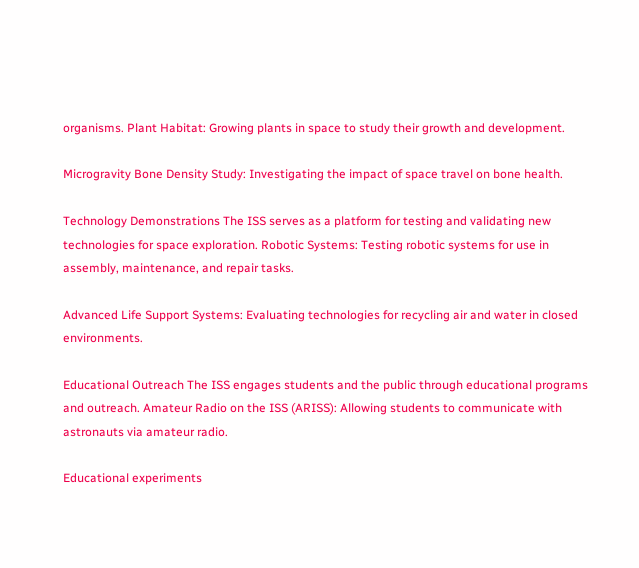organisms. Plant Habitat: Growing plants in space to study their growth and development.

Microgravity Bone Density Study: Investigating the impact of space travel on bone health.

Technology Demonstrations The ISS serves as a platform for testing and validating new technologies for space exploration. Robotic Systems: Testing robotic systems for use in assembly, maintenance, and repair tasks.

Advanced Life Support Systems: Evaluating technologies for recycling air and water in closed environments.

Educational Outreach The ISS engages students and the public through educational programs and outreach. Amateur Radio on the ISS (ARISS): Allowing students to communicate with astronauts via amateur radio.

Educational experiments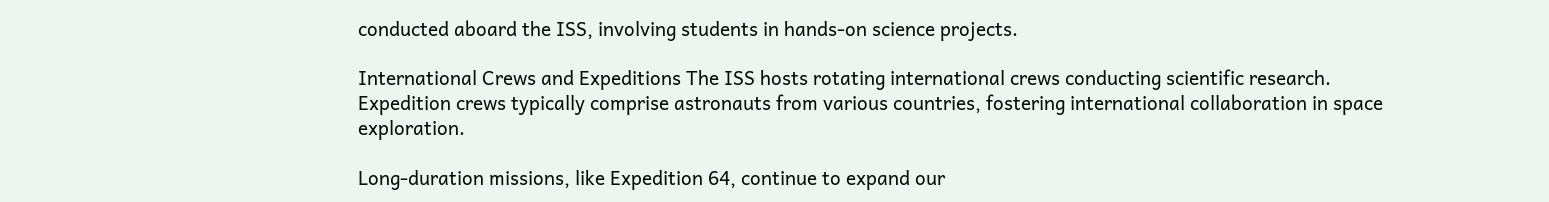conducted aboard the ISS, involving students in hands-on science projects.

International Crews and Expeditions The ISS hosts rotating international crews conducting scientific research. Expedition crews typically comprise astronauts from various countries, fostering international collaboration in space exploration.

Long-duration missions, like Expedition 64, continue to expand our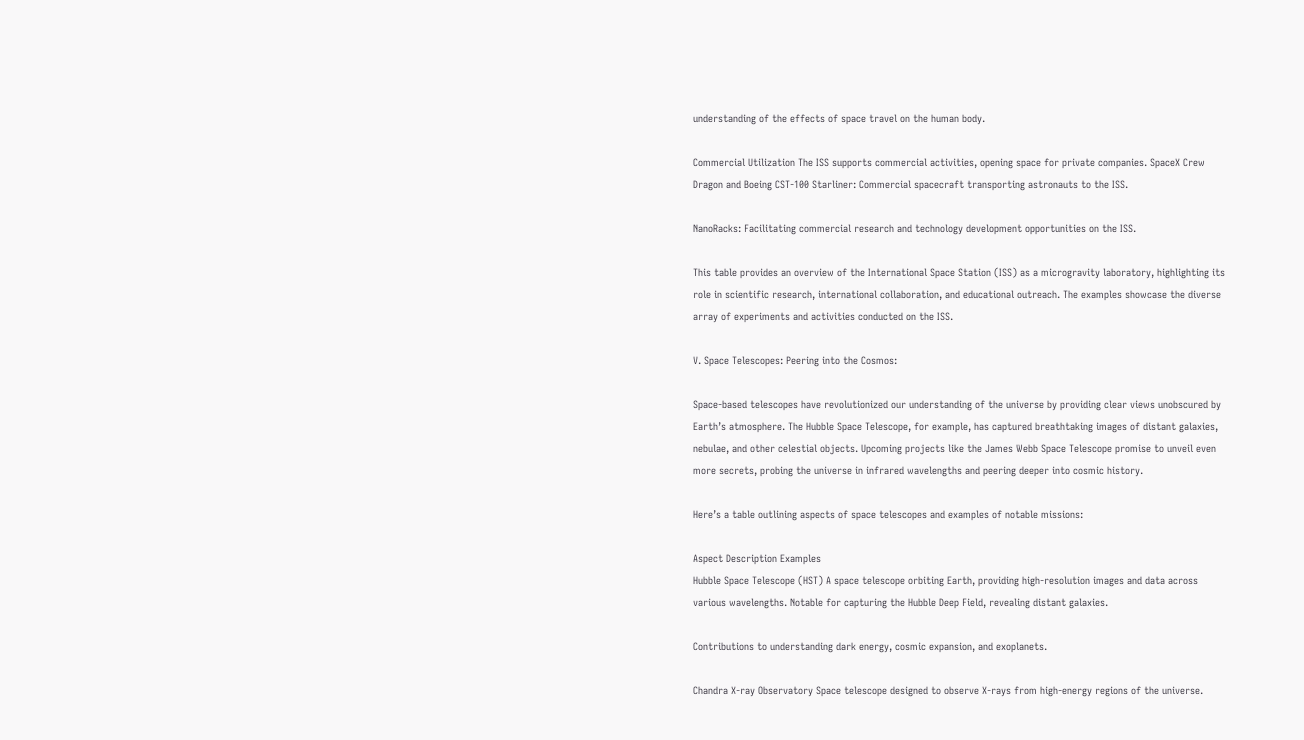understanding of the effects of space travel on the human body.

Commercial Utilization The ISS supports commercial activities, opening space for private companies. SpaceX Crew Dragon and Boeing CST-100 Starliner: Commercial spacecraft transporting astronauts to the ISS.

NanoRacks: Facilitating commercial research and technology development opportunities on the ISS.

This table provides an overview of the International Space Station (ISS) as a microgravity laboratory, highlighting its role in scientific research, international collaboration, and educational outreach. The examples showcase the diverse array of experiments and activities conducted on the ISS.

V. Space Telescopes: Peering into the Cosmos:

Space-based telescopes have revolutionized our understanding of the universe by providing clear views unobscured by Earth’s atmosphere. The Hubble Space Telescope, for example, has captured breathtaking images of distant galaxies, nebulae, and other celestial objects. Upcoming projects like the James Webb Space Telescope promise to unveil even more secrets, probing the universe in infrared wavelengths and peering deeper into cosmic history.

Here’s a table outlining aspects of space telescopes and examples of notable missions:

Aspect Description Examples
Hubble Space Telescope (HST) A space telescope orbiting Earth, providing high-resolution images and data across various wavelengths. Notable for capturing the Hubble Deep Field, revealing distant galaxies.

Contributions to understanding dark energy, cosmic expansion, and exoplanets.

Chandra X-ray Observatory Space telescope designed to observe X-rays from high-energy regions of the universe.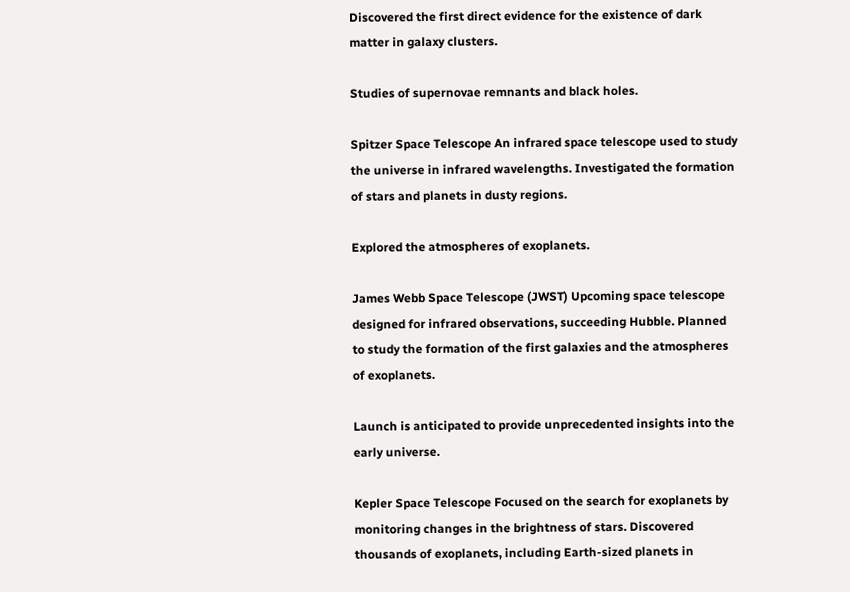Discovered the first direct evidence for the existence of dark matter in galaxy clusters.

Studies of supernovae remnants and black holes.

Spitzer Space Telescope An infrared space telescope used to study the universe in infrared wavelengths. Investigated the formation of stars and planets in dusty regions.

Explored the atmospheres of exoplanets.

James Webb Space Telescope (JWST) Upcoming space telescope designed for infrared observations, succeeding Hubble. Planned to study the formation of the first galaxies and the atmospheres of exoplanets.

Launch is anticipated to provide unprecedented insights into the early universe.

Kepler Space Telescope Focused on the search for exoplanets by monitoring changes in the brightness of stars. Discovered thousands of exoplanets, including Earth-sized planets in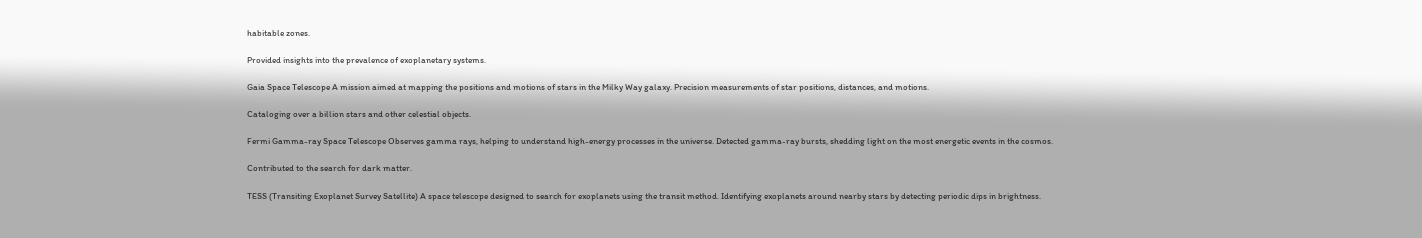habitable zones.

Provided insights into the prevalence of exoplanetary systems.

Gaia Space Telescope A mission aimed at mapping the positions and motions of stars in the Milky Way galaxy. Precision measurements of star positions, distances, and motions.

Cataloging over a billion stars and other celestial objects.

Fermi Gamma-ray Space Telescope Observes gamma rays, helping to understand high-energy processes in the universe. Detected gamma-ray bursts, shedding light on the most energetic events in the cosmos.

Contributed to the search for dark matter.

TESS (Transiting Exoplanet Survey Satellite) A space telescope designed to search for exoplanets using the transit method. Identifying exoplanets around nearby stars by detecting periodic dips in brightness.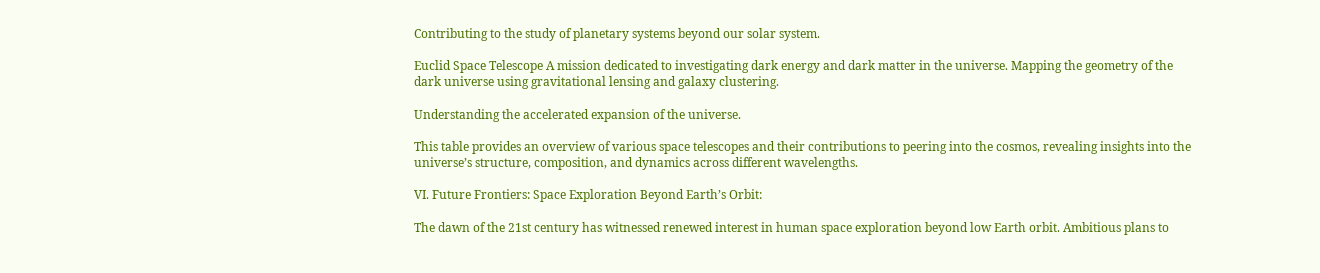Contributing to the study of planetary systems beyond our solar system.

Euclid Space Telescope A mission dedicated to investigating dark energy and dark matter in the universe. Mapping the geometry of the dark universe using gravitational lensing and galaxy clustering.

Understanding the accelerated expansion of the universe.

This table provides an overview of various space telescopes and their contributions to peering into the cosmos, revealing insights into the universe’s structure, composition, and dynamics across different wavelengths.

VI. Future Frontiers: Space Exploration Beyond Earth’s Orbit:

The dawn of the 21st century has witnessed renewed interest in human space exploration beyond low Earth orbit. Ambitious plans to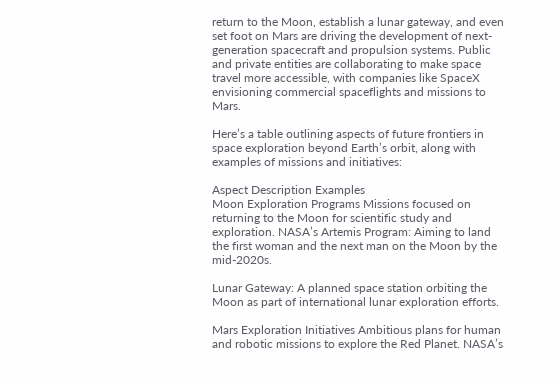return to the Moon, establish a lunar gateway, and even set foot on Mars are driving the development of next-generation spacecraft and propulsion systems. Public and private entities are collaborating to make space travel more accessible, with companies like SpaceX envisioning commercial spaceflights and missions to Mars.

Here’s a table outlining aspects of future frontiers in space exploration beyond Earth’s orbit, along with examples of missions and initiatives:

Aspect Description Examples
Moon Exploration Programs Missions focused on returning to the Moon for scientific study and exploration. NASA’s Artemis Program: Aiming to land the first woman and the next man on the Moon by the mid-2020s.

Lunar Gateway: A planned space station orbiting the Moon as part of international lunar exploration efforts.

Mars Exploration Initiatives Ambitious plans for human and robotic missions to explore the Red Planet. NASA’s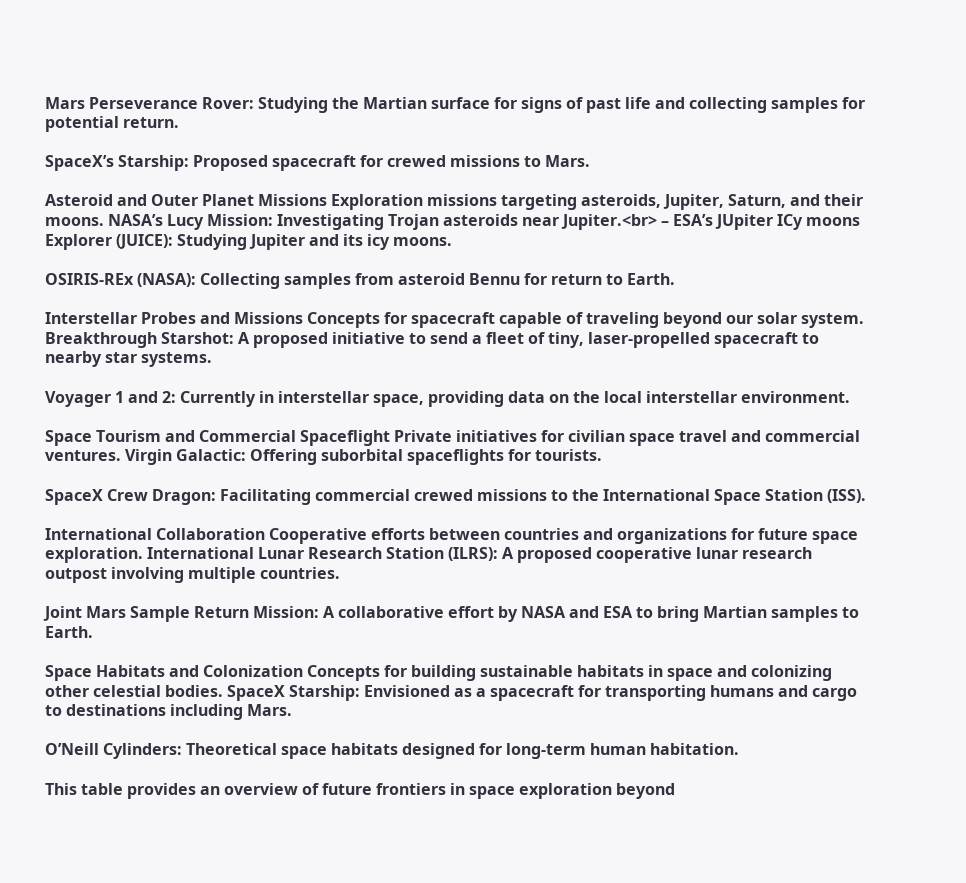Mars Perseverance Rover: Studying the Martian surface for signs of past life and collecting samples for potential return.

SpaceX’s Starship: Proposed spacecraft for crewed missions to Mars.

Asteroid and Outer Planet Missions Exploration missions targeting asteroids, Jupiter, Saturn, and their moons. NASA’s Lucy Mission: Investigating Trojan asteroids near Jupiter.<br> – ESA’s JUpiter ICy moons Explorer (JUICE): Studying Jupiter and its icy moons.

OSIRIS-REx (NASA): Collecting samples from asteroid Bennu for return to Earth.

Interstellar Probes and Missions Concepts for spacecraft capable of traveling beyond our solar system. Breakthrough Starshot: A proposed initiative to send a fleet of tiny, laser-propelled spacecraft to nearby star systems.

Voyager 1 and 2: Currently in interstellar space, providing data on the local interstellar environment.

Space Tourism and Commercial Spaceflight Private initiatives for civilian space travel and commercial ventures. Virgin Galactic: Offering suborbital spaceflights for tourists.

SpaceX Crew Dragon: Facilitating commercial crewed missions to the International Space Station (ISS).

International Collaboration Cooperative efforts between countries and organizations for future space exploration. International Lunar Research Station (ILRS): A proposed cooperative lunar research outpost involving multiple countries.

Joint Mars Sample Return Mission: A collaborative effort by NASA and ESA to bring Martian samples to Earth.

Space Habitats and Colonization Concepts for building sustainable habitats in space and colonizing other celestial bodies. SpaceX Starship: Envisioned as a spacecraft for transporting humans and cargo to destinations including Mars.

O’Neill Cylinders: Theoretical space habitats designed for long-term human habitation.

This table provides an overview of future frontiers in space exploration beyond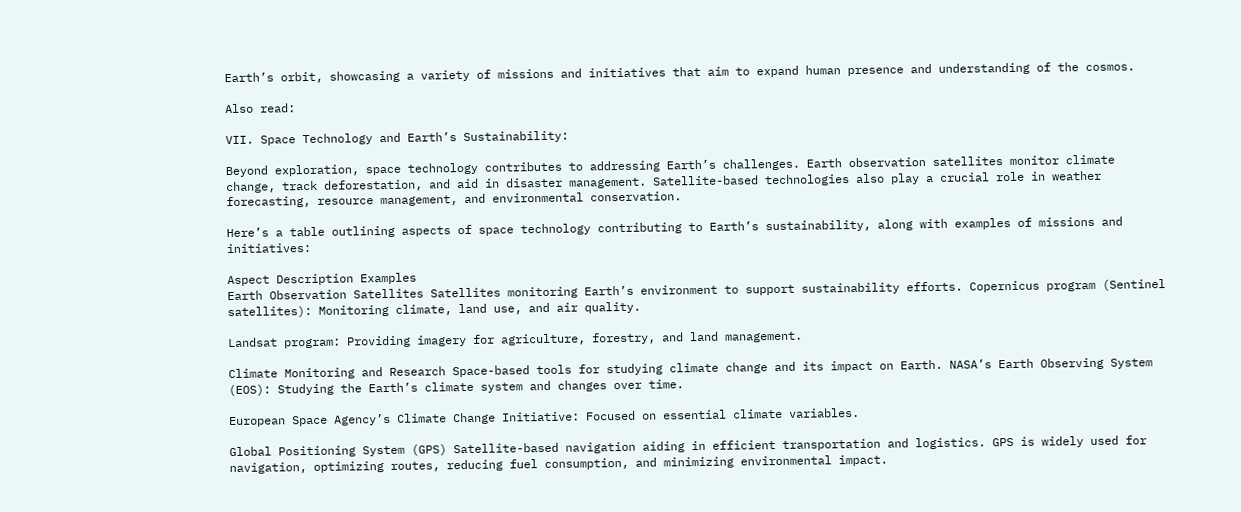Earth’s orbit, showcasing a variety of missions and initiatives that aim to expand human presence and understanding of the cosmos.

Also read:

VII. Space Technology and Earth’s Sustainability:

Beyond exploration, space technology contributes to addressing Earth’s challenges. Earth observation satellites monitor climate change, track deforestation, and aid in disaster management. Satellite-based technologies also play a crucial role in weather forecasting, resource management, and environmental conservation.

Here’s a table outlining aspects of space technology contributing to Earth’s sustainability, along with examples of missions and initiatives:

Aspect Description Examples
Earth Observation Satellites Satellites monitoring Earth’s environment to support sustainability efforts. Copernicus program (Sentinel satellites): Monitoring climate, land use, and air quality.

Landsat program: Providing imagery for agriculture, forestry, and land management.

Climate Monitoring and Research Space-based tools for studying climate change and its impact on Earth. NASA’s Earth Observing System (EOS): Studying the Earth’s climate system and changes over time.

European Space Agency’s Climate Change Initiative: Focused on essential climate variables.

Global Positioning System (GPS) Satellite-based navigation aiding in efficient transportation and logistics. GPS is widely used for navigation, optimizing routes, reducing fuel consumption, and minimizing environmental impact.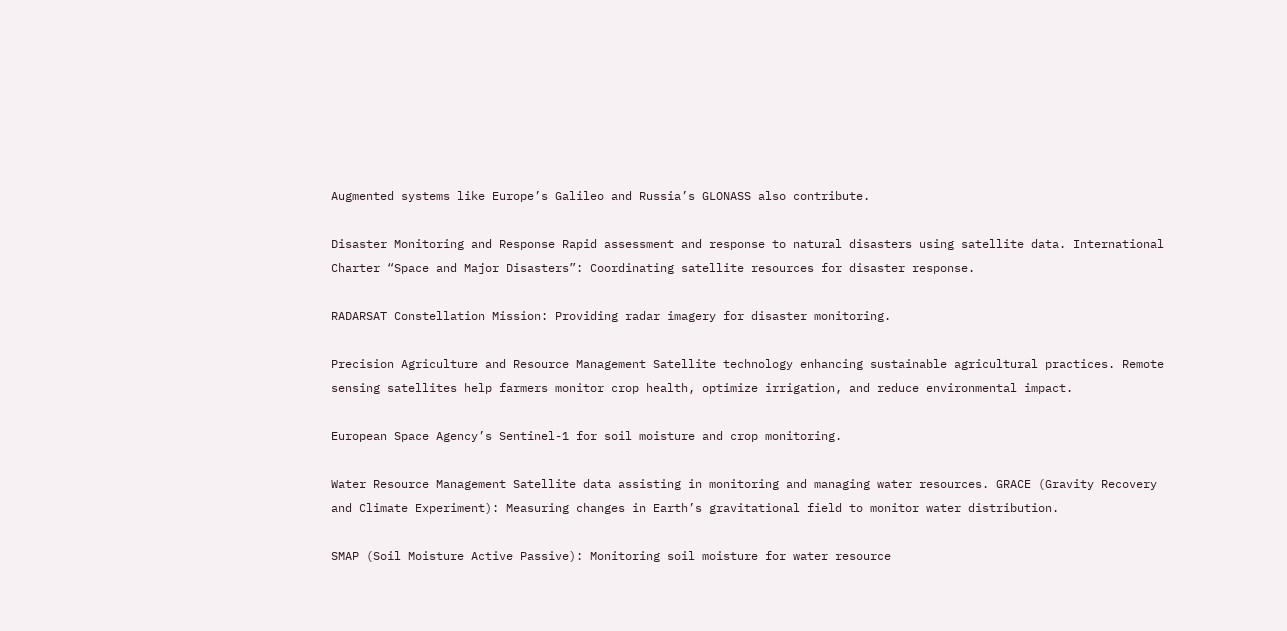Augmented systems like Europe’s Galileo and Russia’s GLONASS also contribute.

Disaster Monitoring and Response Rapid assessment and response to natural disasters using satellite data. International Charter “Space and Major Disasters”: Coordinating satellite resources for disaster response.

RADARSAT Constellation Mission: Providing radar imagery for disaster monitoring.

Precision Agriculture and Resource Management Satellite technology enhancing sustainable agricultural practices. Remote sensing satellites help farmers monitor crop health, optimize irrigation, and reduce environmental impact.

European Space Agency’s Sentinel-1 for soil moisture and crop monitoring.

Water Resource Management Satellite data assisting in monitoring and managing water resources. GRACE (Gravity Recovery and Climate Experiment): Measuring changes in Earth’s gravitational field to monitor water distribution.

SMAP (Soil Moisture Active Passive): Monitoring soil moisture for water resource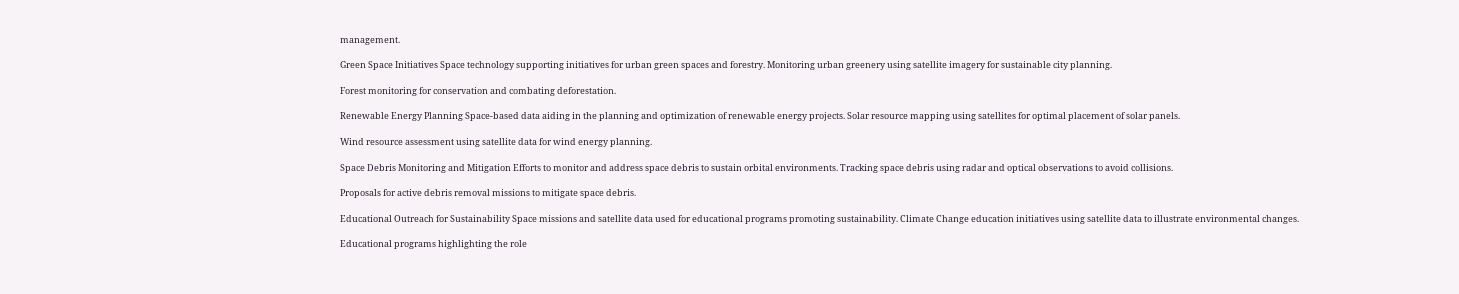management.

Green Space Initiatives Space technology supporting initiatives for urban green spaces and forestry. Monitoring urban greenery using satellite imagery for sustainable city planning.

Forest monitoring for conservation and combating deforestation.

Renewable Energy Planning Space-based data aiding in the planning and optimization of renewable energy projects. Solar resource mapping using satellites for optimal placement of solar panels.

Wind resource assessment using satellite data for wind energy planning.

Space Debris Monitoring and Mitigation Efforts to monitor and address space debris to sustain orbital environments. Tracking space debris using radar and optical observations to avoid collisions.

Proposals for active debris removal missions to mitigate space debris.

Educational Outreach for Sustainability Space missions and satellite data used for educational programs promoting sustainability. Climate Change education initiatives using satellite data to illustrate environmental changes.

Educational programs highlighting the role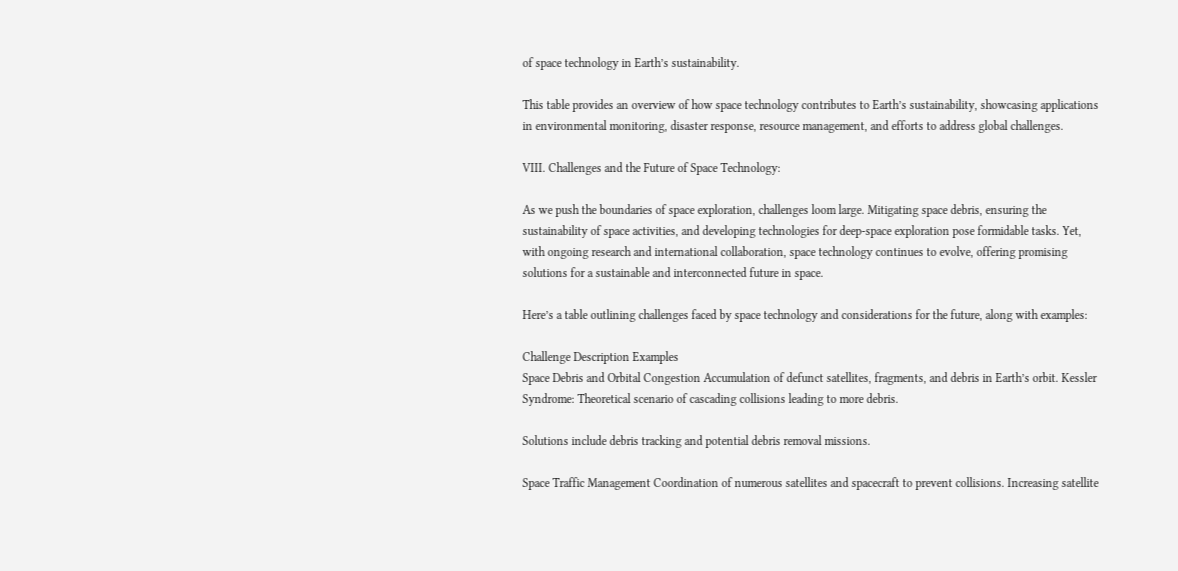of space technology in Earth’s sustainability.

This table provides an overview of how space technology contributes to Earth’s sustainability, showcasing applications in environmental monitoring, disaster response, resource management, and efforts to address global challenges.

VIII. Challenges and the Future of Space Technology:

As we push the boundaries of space exploration, challenges loom large. Mitigating space debris, ensuring the sustainability of space activities, and developing technologies for deep-space exploration pose formidable tasks. Yet, with ongoing research and international collaboration, space technology continues to evolve, offering promising solutions for a sustainable and interconnected future in space.

Here’s a table outlining challenges faced by space technology and considerations for the future, along with examples:

Challenge Description Examples
Space Debris and Orbital Congestion Accumulation of defunct satellites, fragments, and debris in Earth’s orbit. Kessler Syndrome: Theoretical scenario of cascading collisions leading to more debris.

Solutions include debris tracking and potential debris removal missions.

Space Traffic Management Coordination of numerous satellites and spacecraft to prevent collisions. Increasing satellite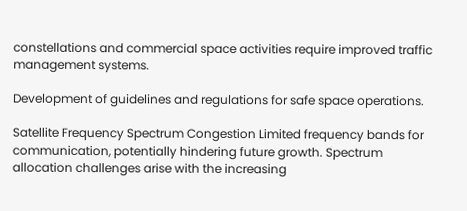constellations and commercial space activities require improved traffic management systems.

Development of guidelines and regulations for safe space operations.

Satellite Frequency Spectrum Congestion Limited frequency bands for communication, potentially hindering future growth. Spectrum allocation challenges arise with the increasing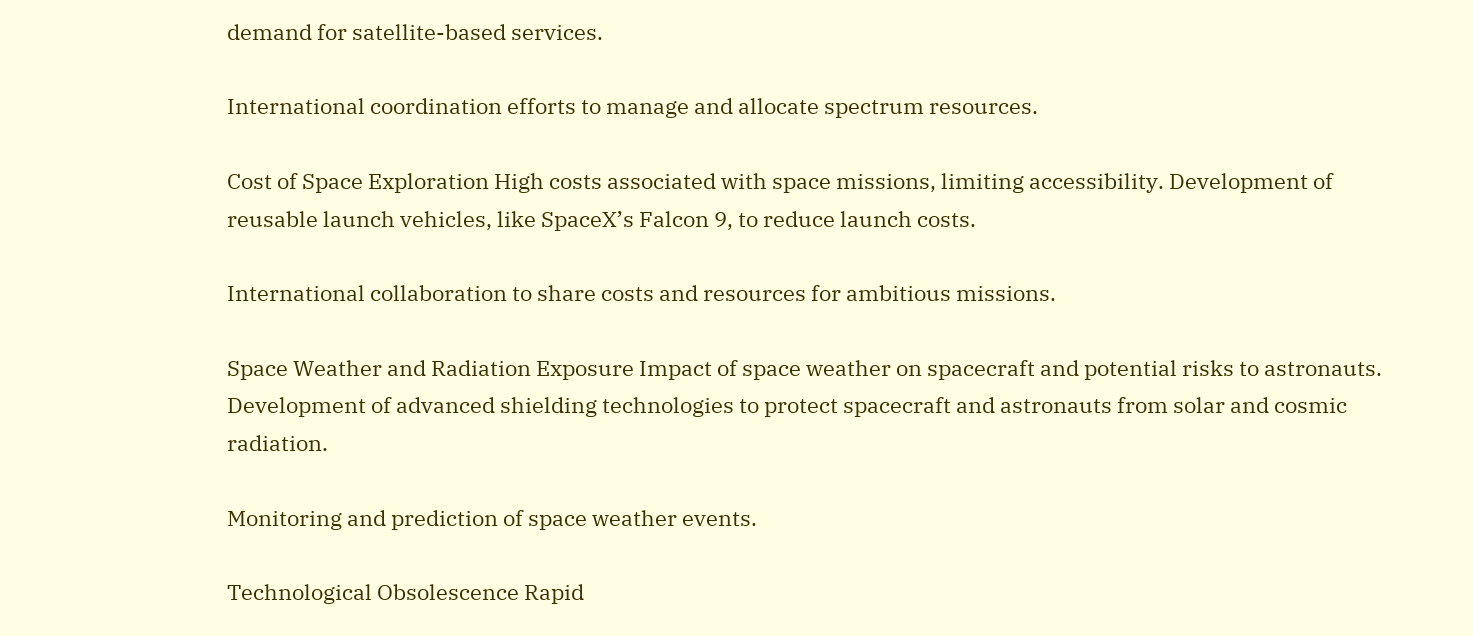demand for satellite-based services.

International coordination efforts to manage and allocate spectrum resources.

Cost of Space Exploration High costs associated with space missions, limiting accessibility. Development of reusable launch vehicles, like SpaceX’s Falcon 9, to reduce launch costs.

International collaboration to share costs and resources for ambitious missions.

Space Weather and Radiation Exposure Impact of space weather on spacecraft and potential risks to astronauts. Development of advanced shielding technologies to protect spacecraft and astronauts from solar and cosmic radiation.

Monitoring and prediction of space weather events.

Technological Obsolescence Rapid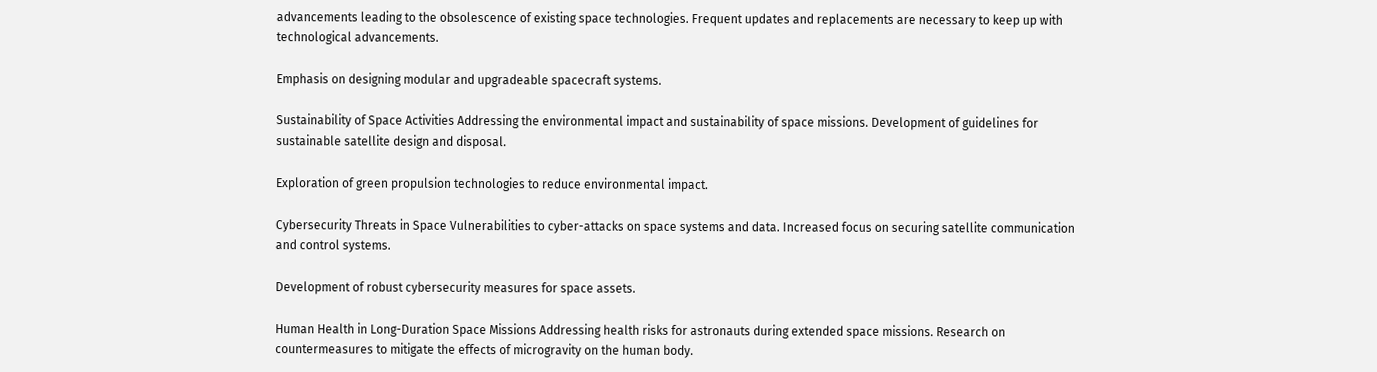advancements leading to the obsolescence of existing space technologies. Frequent updates and replacements are necessary to keep up with technological advancements.

Emphasis on designing modular and upgradeable spacecraft systems.

Sustainability of Space Activities Addressing the environmental impact and sustainability of space missions. Development of guidelines for sustainable satellite design and disposal.

Exploration of green propulsion technologies to reduce environmental impact.

Cybersecurity Threats in Space Vulnerabilities to cyber-attacks on space systems and data. Increased focus on securing satellite communication and control systems.

Development of robust cybersecurity measures for space assets.

Human Health in Long-Duration Space Missions Addressing health risks for astronauts during extended space missions. Research on countermeasures to mitigate the effects of microgravity on the human body.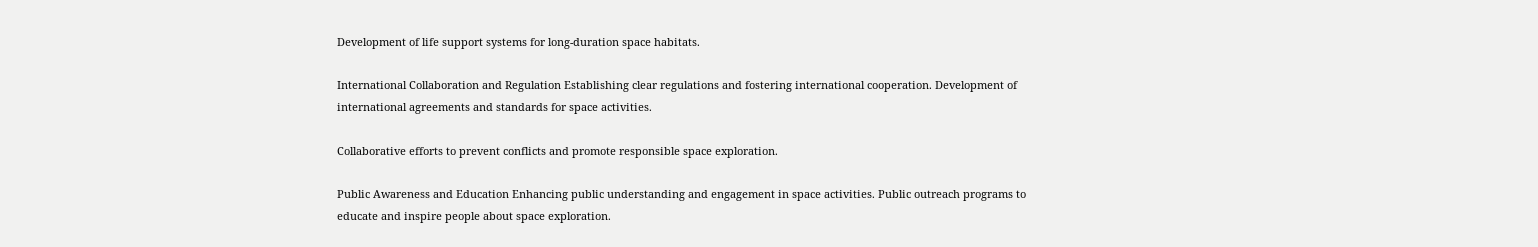Development of life support systems for long-duration space habitats.

International Collaboration and Regulation Establishing clear regulations and fostering international cooperation. Development of international agreements and standards for space activities.

Collaborative efforts to prevent conflicts and promote responsible space exploration.

Public Awareness and Education Enhancing public understanding and engagement in space activities. Public outreach programs to educate and inspire people about space exploration.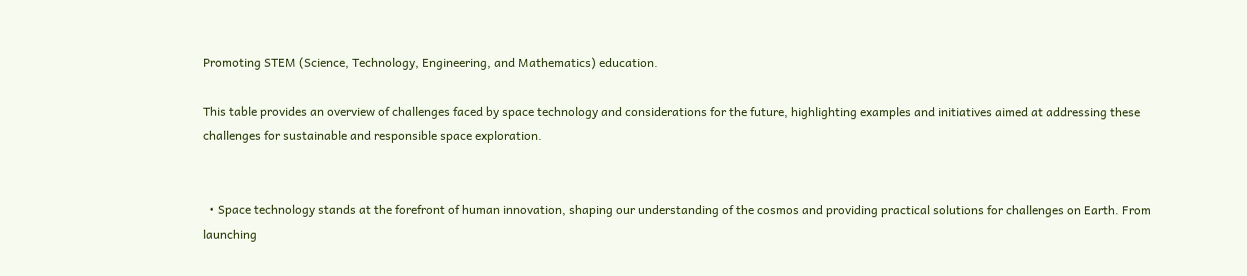Promoting STEM (Science, Technology, Engineering, and Mathematics) education.

This table provides an overview of challenges faced by space technology and considerations for the future, highlighting examples and initiatives aimed at addressing these challenges for sustainable and responsible space exploration.


  • Space technology stands at the forefront of human innovation, shaping our understanding of the cosmos and providing practical solutions for challenges on Earth. From launching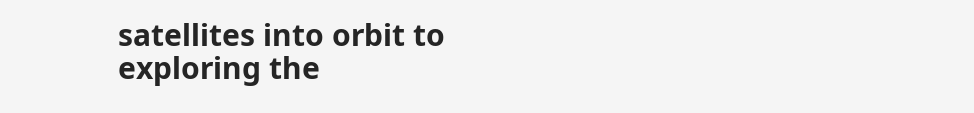satellites into orbit to exploring the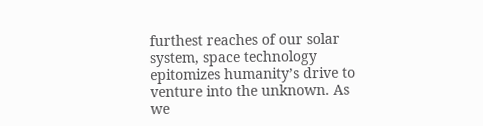furthest reaches of our solar system, space technology epitomizes humanity’s drive to venture into the unknown. As we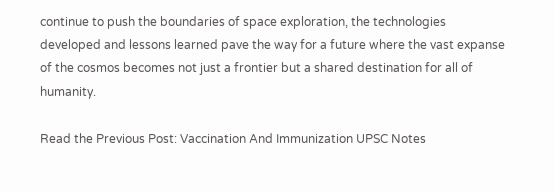continue to push the boundaries of space exploration, the technologies developed and lessons learned pave the way for a future where the vast expanse of the cosmos becomes not just a frontier but a shared destination for all of humanity.

Read the Previous Post: Vaccination And Immunization UPSC Notes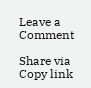Leave a Comment

Share via
Copy link